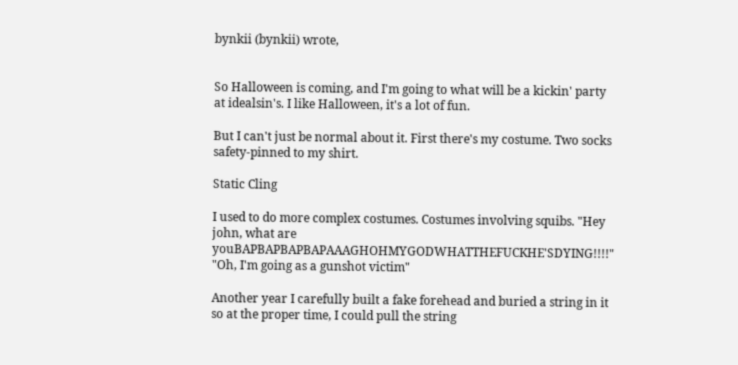bynkii (bynkii) wrote,


So Halloween is coming, and I'm going to what will be a kickin' party at idealsin's. I like Halloween, it's a lot of fun.

But I can't just be normal about it. First there's my costume. Two socks safety-pinned to my shirt.

Static Cling

I used to do more complex costumes. Costumes involving squibs. "Hey john, what are youBAPBAPBAPBAPAAAGHOHMYGODWHATTHEFUCKHE'SDYING!!!!" "Oh, I'm going as a gunshot victim"

Another year I carefully built a fake forehead and buried a string in it so at the proper time, I could pull the string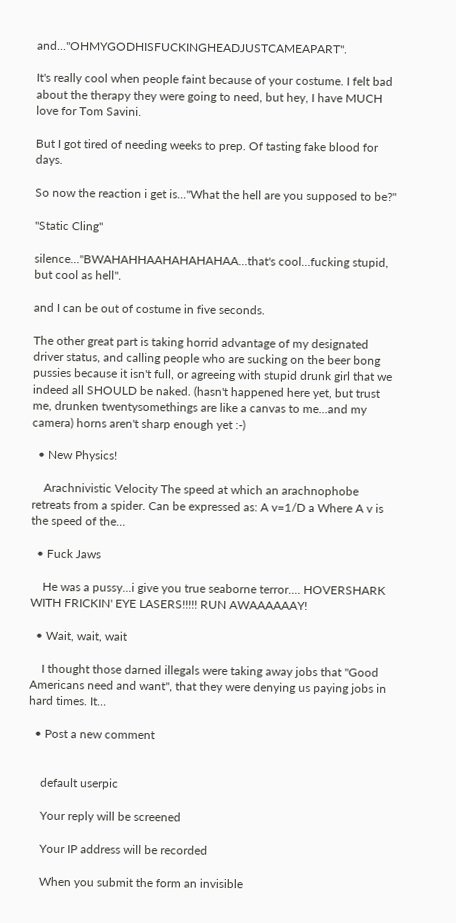and..."OHMYGODHISFUCKINGHEADJUSTCAMEAPART".

It's really cool when people faint because of your costume. I felt bad about the therapy they were going to need, but hey, I have MUCH love for Tom Savini.

But I got tired of needing weeks to prep. Of tasting fake blood for days.

So now the reaction i get is..."What the hell are you supposed to be?"

"Static Cling"

silence..."BWAHAHHAAHAHAHAHAA...that's cool...fucking stupid, but cool as hell".

and I can be out of costume in five seconds.

The other great part is taking horrid advantage of my designated driver status, and calling people who are sucking on the beer bong pussies because it isn't full, or agreeing with stupid drunk girl that we indeed all SHOULD be naked. (hasn't happened here yet, but trust me, drunken twentysomethings are like a canvas to me...and my camera) horns aren't sharp enough yet :-)

  • New Physics!

    Arachnivistic Velocity The speed at which an arachnophobe retreats from a spider. Can be expressed as: A v=1/D a Where A v is the speed of the…

  • Fuck Jaws

    He was a pussy...i give you true seaborne terror.... HOVERSHARK WITH FRICKIN' EYE LASERS!!!!! RUN AWAAAAAAY!

  • Wait, wait, wait

    I thought those darned illegals were taking away jobs that "Good Americans need and want", that they were denying us paying jobs in hard times. It…

  • Post a new comment


    default userpic

    Your reply will be screened

    Your IP address will be recorded

    When you submit the form an invisible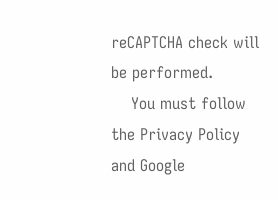reCAPTCHA check will be performed.
    You must follow the Privacy Policy and Google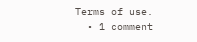Terms of use.
  • 1 comment